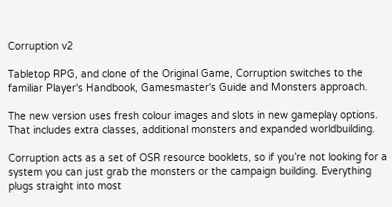Corruption v2

Tabletop RPG, and clone of the Original Game, Corruption switches to the familiar Player's Handbook, Gamesmaster's Guide and Monsters approach.

The new version uses fresh colour images and slots in new gameplay options. That includes extra classes, additional monsters and expanded worldbuilding.

Corruption acts as a set of OSR resource booklets, so if you’re not looking for a system you can just grab the monsters or the campaign building. Everything plugs straight into most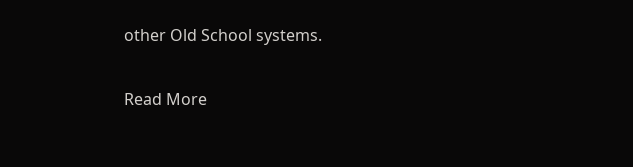other Old School systems.

Read More